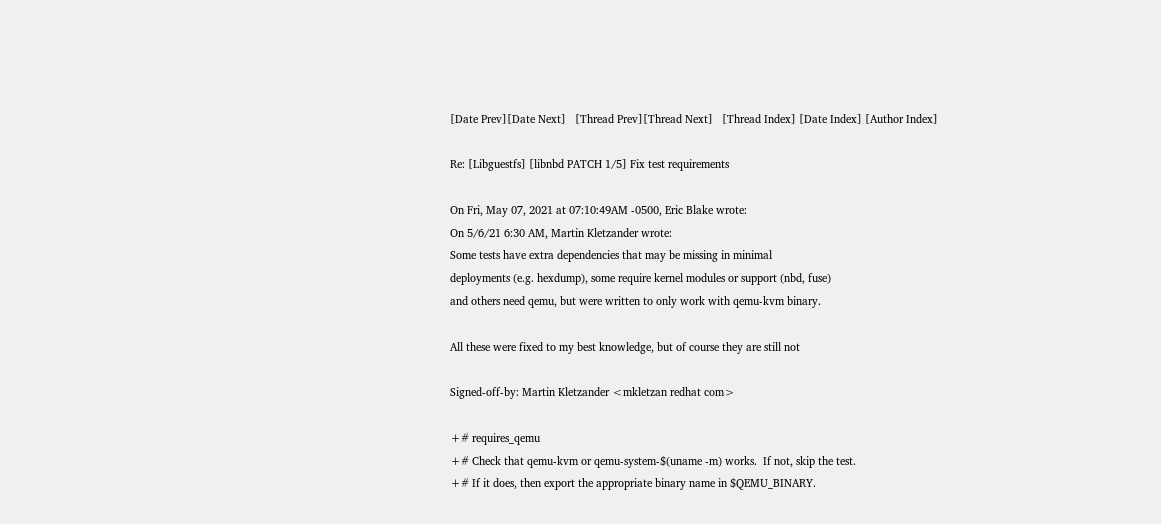[Date Prev][Date Next]   [Thread Prev][Thread Next]   [Thread Index] [Date Index] [Author Index]

Re: [Libguestfs] [libnbd PATCH 1/5] Fix test requirements

On Fri, May 07, 2021 at 07:10:49AM -0500, Eric Blake wrote:
On 5/6/21 6:30 AM, Martin Kletzander wrote:
Some tests have extra dependencies that may be missing in minimal
deployments (e.g. hexdump), some require kernel modules or support (nbd, fuse)
and others need qemu, but were written to only work with qemu-kvm binary.

All these were fixed to my best knowledge, but of course they are still not

Signed-off-by: Martin Kletzander <mkletzan redhat com>

+# requires_qemu
+# Check that qemu-kvm or qemu-system-$(uname -m) works.  If not, skip the test.
+# If it does, then export the appropriate binary name in $QEMU_BINARY.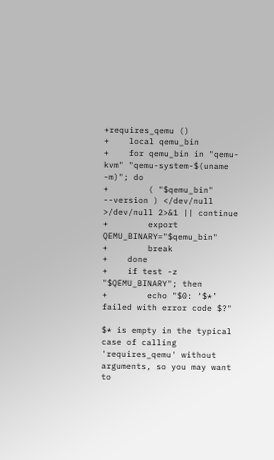+requires_qemu ()
+    local qemu_bin
+    for qemu_bin in "qemu-kvm" "qemu-system-$(uname -m)"; do
+        ( "$qemu_bin" --version ) </dev/null >/dev/null 2>&1 || continue
+        export QEMU_BINARY="$qemu_bin"
+        break
+    done
+    if test -z "$QEMU_BINARY"; then
+        echo "$0: ‘$*’ failed with error code $?"

$* is empty in the typical case of calling 'requires_qemu' without
arguments, so you may want to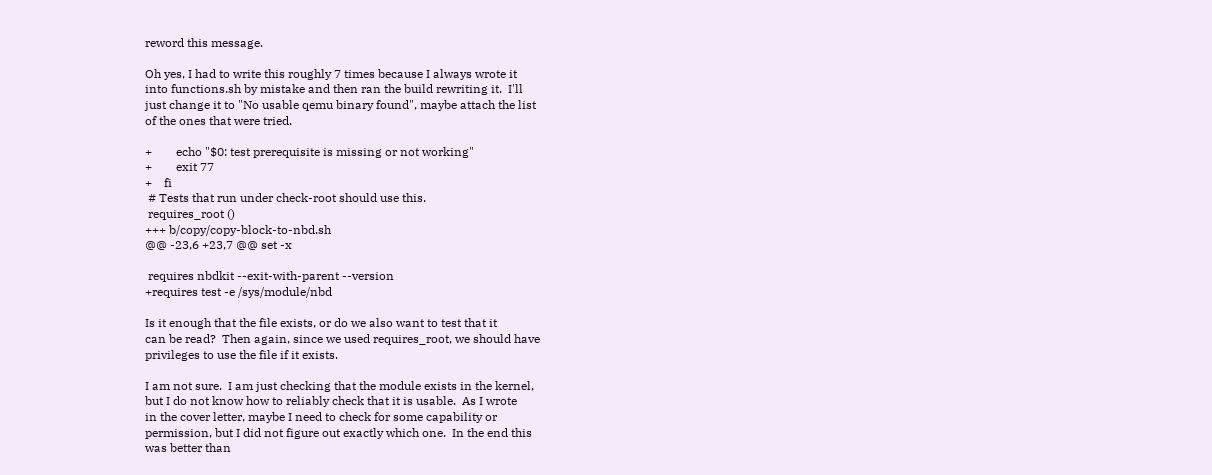reword this message.

Oh yes, I had to write this roughly 7 times because I always wrote it
into functions.sh by mistake and then ran the build rewriting it.  I'll
just change it to "No usable qemu binary found", maybe attach the list
of the ones that were tried.

+        echo "$0: test prerequisite is missing or not working"
+        exit 77
+    fi
 # Tests that run under check-root should use this.
 requires_root ()
+++ b/copy/copy-block-to-nbd.sh
@@ -23,6 +23,7 @@ set -x

 requires nbdkit --exit-with-parent --version
+requires test -e /sys/module/nbd

Is it enough that the file exists, or do we also want to test that it
can be read?  Then again, since we used requires_root, we should have
privileges to use the file if it exists.

I am not sure.  I am just checking that the module exists in the kernel,
but I do not know how to reliably check that it is usable.  As I wrote
in the cover letter, maybe I need to check for some capability or
permission, but I did not figure out exactly which one.  In the end this
was better than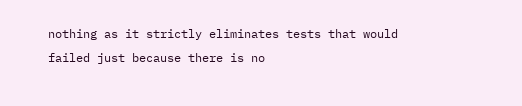nothing as it strictly eliminates tests that would
failed just because there is no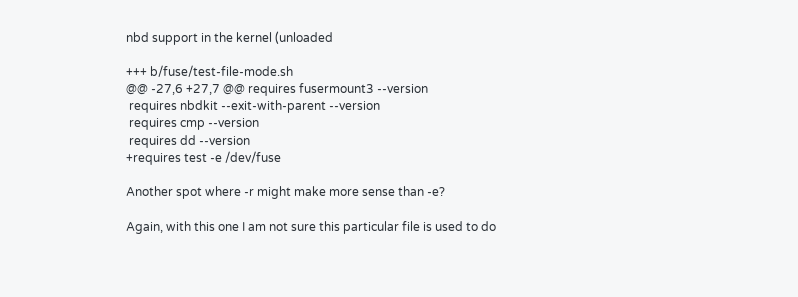nbd support in the kernel (unloaded

+++ b/fuse/test-file-mode.sh
@@ -27,6 +27,7 @@ requires fusermount3 --version
 requires nbdkit --exit-with-parent --version
 requires cmp --version
 requires dd --version
+requires test -e /dev/fuse

Another spot where -r might make more sense than -e?

Again, with this one I am not sure this particular file is used to do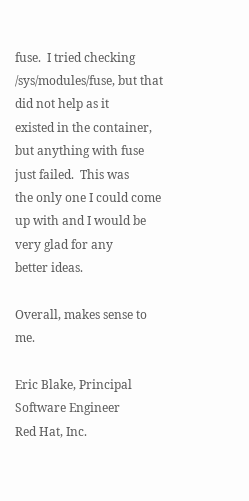fuse.  I tried checking /sys/modules/fuse, but that did not help as it
existed in the container, but anything with fuse just failed.  This was
the only one I could come up with and I would be very glad for any
better ideas.

Overall, makes sense to me.

Eric Blake, Principal Software Engineer
Red Hat, Inc.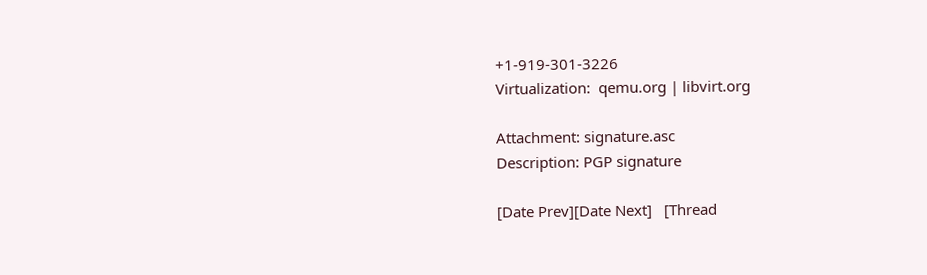+1-919-301-3226
Virtualization:  qemu.org | libvirt.org

Attachment: signature.asc
Description: PGP signature

[Date Prev][Date Next]   [Thread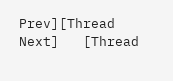Prev][Thread Next]   [Thread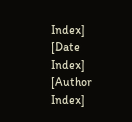Index] [Date Index] [Author Index]